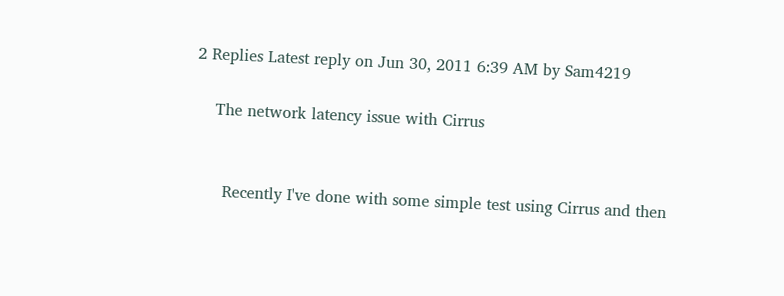2 Replies Latest reply on Jun 30, 2011 6:39 AM by Sam4219

    The network latency issue with Cirrus


      Recently I've done with some simple test using Cirrus and then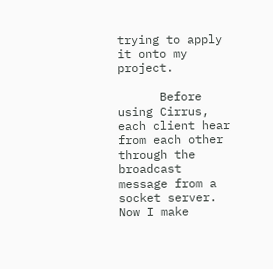trying to apply it onto my project.

      Before using Cirrus, each client hear from each other through the broadcast message from a socket server. Now I make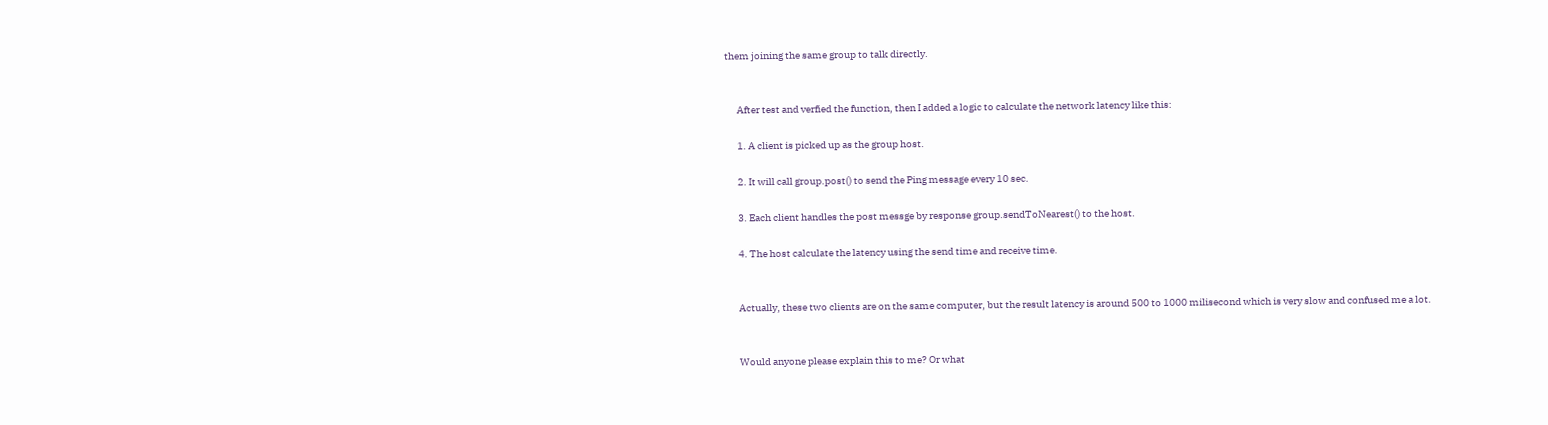them joining the same group to talk directly.


      After test and verfied the function, then I added a logic to calculate the network latency like this:

      1. A client is picked up as the group host.

      2. It will call group.post() to send the Ping message every 10 sec.

      3. Each client handles the post messge by response group.sendToNearest() to the host.

      4. The host calculate the latency using the send time and receive time.


      Actually, these two clients are on the same computer, but the result latency is around 500 to 1000 milisecond which is very slow and confused me a lot.


      Would anyone please explain this to me? Or what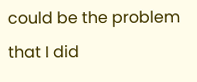could be the problem that I did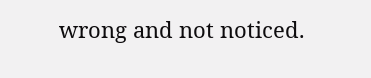wrong and not noticed.